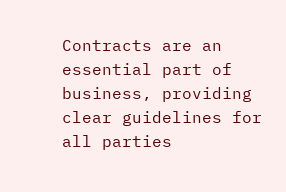Contracts are an essential part of business, providing clear guidelines for all parties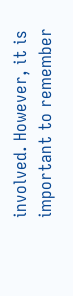involved. However, it is important to remember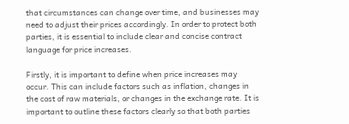that circumstances can change over time, and businesses may need to adjust their prices accordingly. In order to protect both parties, it is essential to include clear and concise contract language for price increases.

Firstly, it is important to define when price increases may occur. This can include factors such as inflation, changes in the cost of raw materials, or changes in the exchange rate. It is important to outline these factors clearly so that both parties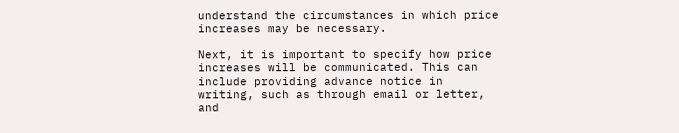understand the circumstances in which price increases may be necessary.

Next, it is important to specify how price increases will be communicated. This can include providing advance notice in writing, such as through email or letter, and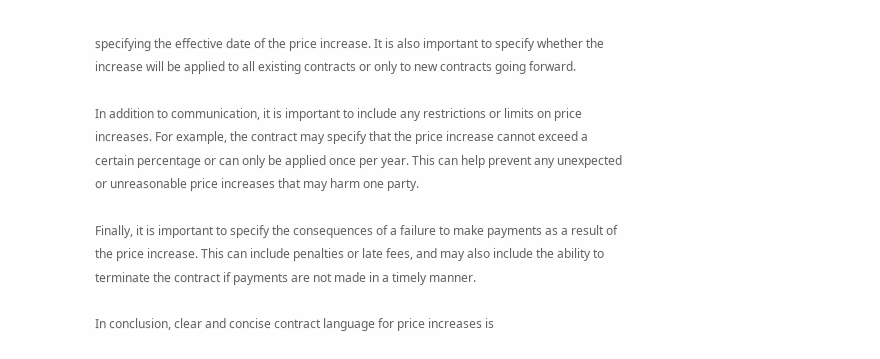specifying the effective date of the price increase. It is also important to specify whether the increase will be applied to all existing contracts or only to new contracts going forward.

In addition to communication, it is important to include any restrictions or limits on price increases. For example, the contract may specify that the price increase cannot exceed a certain percentage or can only be applied once per year. This can help prevent any unexpected or unreasonable price increases that may harm one party.

Finally, it is important to specify the consequences of a failure to make payments as a result of the price increase. This can include penalties or late fees, and may also include the ability to terminate the contract if payments are not made in a timely manner.

In conclusion, clear and concise contract language for price increases is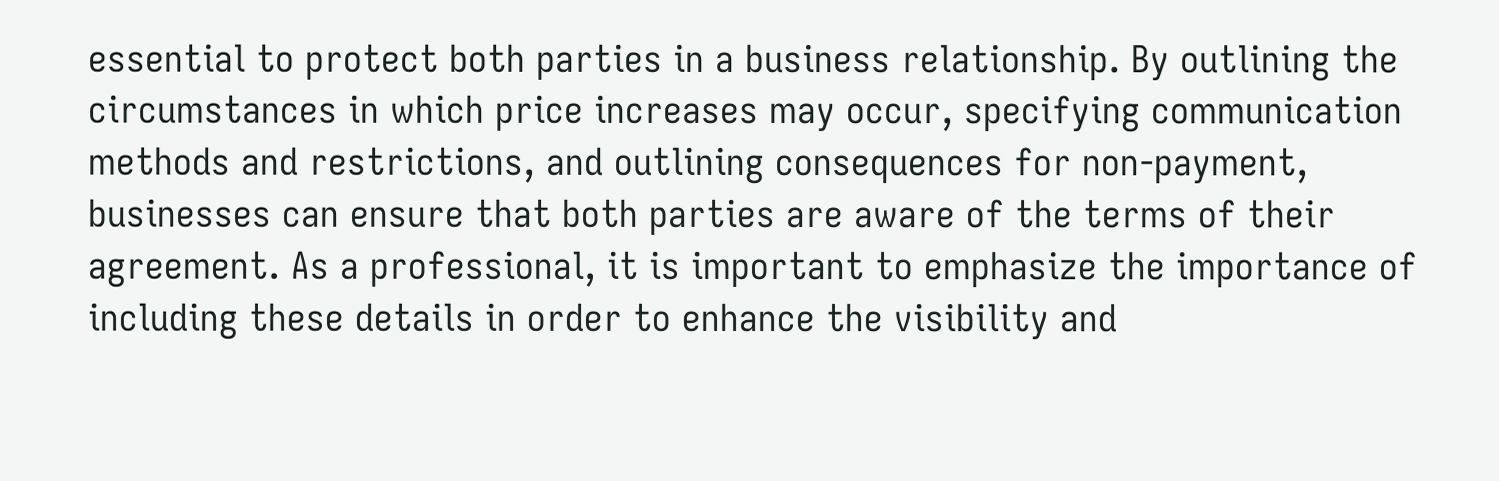essential to protect both parties in a business relationship. By outlining the circumstances in which price increases may occur, specifying communication methods and restrictions, and outlining consequences for non-payment, businesses can ensure that both parties are aware of the terms of their agreement. As a professional, it is important to emphasize the importance of including these details in order to enhance the visibility and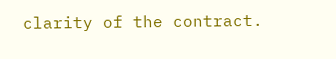clarity of the contract.